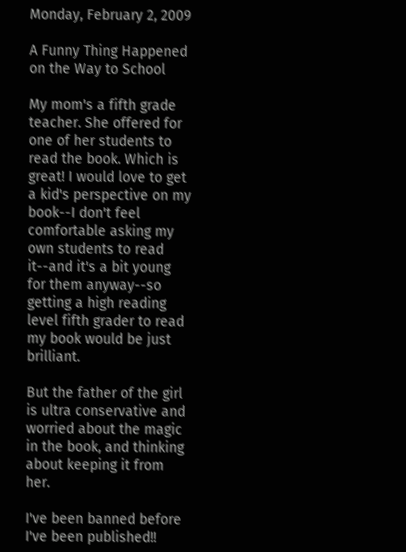Monday, February 2, 2009

A Funny Thing Happened on the Way to School

My mom's a fifth grade teacher. She offered for one of her students to read the book. Which is great! I would love to get a kid's perspective on my book--I don't feel comfortable asking my own students to read it--and it's a bit young for them anyway--so getting a high reading level fifth grader to read my book would be just brilliant.

But the father of the girl is ultra conservative and worried about the magic in the book, and thinking about keeping it from her.

I've been banned before I've been published!!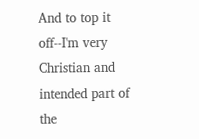And to top it off--I'm very Christian and intended part of the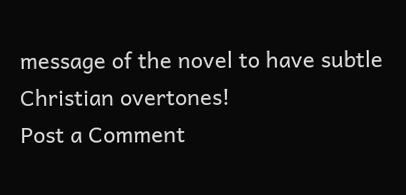message of the novel to have subtle Christian overtones!
Post a Comment